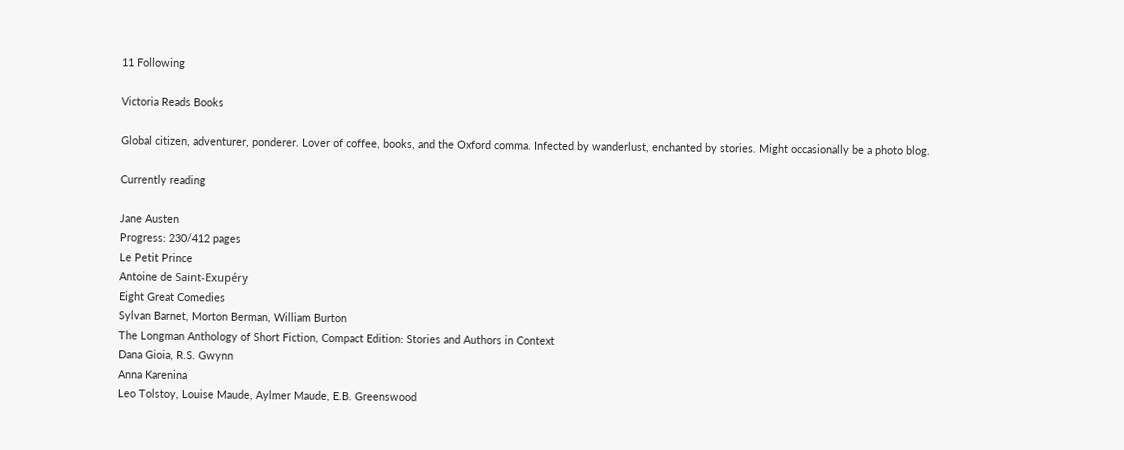11 Following

Victoria Reads Books

Global citizen, adventurer, ponderer. Lover of coffee, books, and the Oxford comma. Infected by wanderlust, enchanted by stories. Might occasionally be a photo blog.

Currently reading

Jane Austen
Progress: 230/412 pages
Le Petit Prince
Antoine de Saint-Exupéry
Eight Great Comedies
Sylvan Barnet, Morton Berman, William Burton
The Longman Anthology of Short Fiction, Compact Edition: Stories and Authors in Context
Dana Gioia, R.S. Gwynn
Anna Karenina
Leo Tolstoy, Louise Maude, Aylmer Maude, E.B. Greenswood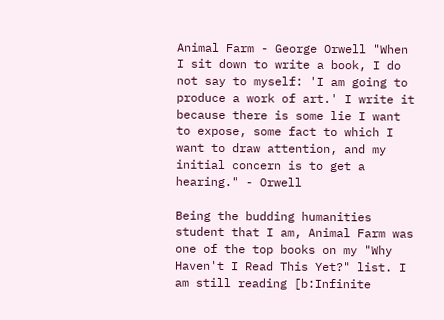Animal Farm - George Orwell "When I sit down to write a book, I do not say to myself: 'I am going to produce a work of art.' I write it because there is some lie I want to expose, some fact to which I want to draw attention, and my initial concern is to get a hearing." - Orwell

Being the budding humanities student that I am, Animal Farm was one of the top books on my "Why Haven't I Read This Yet?" list. I am still reading [b:Infinite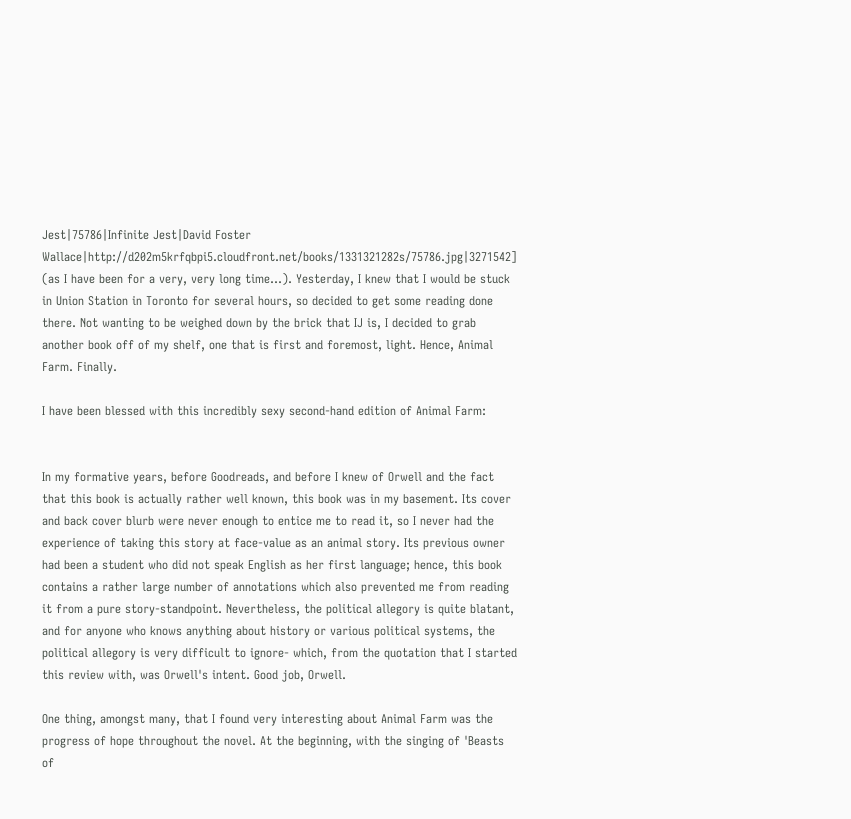Jest|75786|Infinite Jest|David Foster Wallace|http://d202m5krfqbpi5.cloudfront.net/books/1331321282s/75786.jpg|3271542] (as I have been for a very, very long time...). Yesterday, I knew that I would be stuck in Union Station in Toronto for several hours, so decided to get some reading done there. Not wanting to be weighed down by the brick that IJ is, I decided to grab another book off of my shelf, one that is first and foremost, light. Hence, Animal Farm. Finally.

I have been blessed with this incredibly sexy second-hand edition of Animal Farm:


In my formative years, before Goodreads, and before I knew of Orwell and the fact that this book is actually rather well known, this book was in my basement. Its cover and back cover blurb were never enough to entice me to read it, so I never had the experience of taking this story at face-value as an animal story. Its previous owner had been a student who did not speak English as her first language; hence, this book contains a rather large number of annotations which also prevented me from reading it from a pure story-standpoint. Nevertheless, the political allegory is quite blatant, and for anyone who knows anything about history or various political systems, the political allegory is very difficult to ignore- which, from the quotation that I started this review with, was Orwell's intent. Good job, Orwell.

One thing, amongst many, that I found very interesting about Animal Farm was the progress of hope throughout the novel. At the beginning, with the singing of 'Beasts of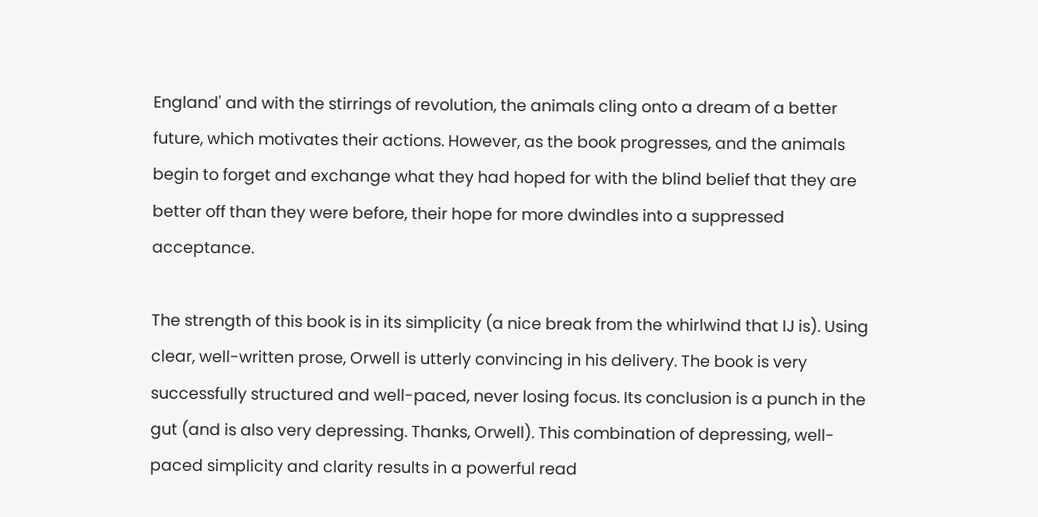England' and with the stirrings of revolution, the animals cling onto a dream of a better future, which motivates their actions. However, as the book progresses, and the animals begin to forget and exchange what they had hoped for with the blind belief that they are better off than they were before, their hope for more dwindles into a suppressed acceptance.

The strength of this book is in its simplicity (a nice break from the whirlwind that IJ is). Using clear, well-written prose, Orwell is utterly convincing in his delivery. The book is very successfully structured and well-paced, never losing focus. Its conclusion is a punch in the gut (and is also very depressing. Thanks, Orwell). This combination of depressing, well-paced simplicity and clarity results in a powerful read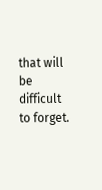that will be difficult to forget.